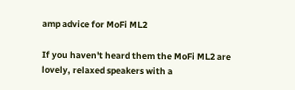amp advice for MoFi ML2

If you haven't heard them the MoFi ML2 are lovely, relaxed speakers with a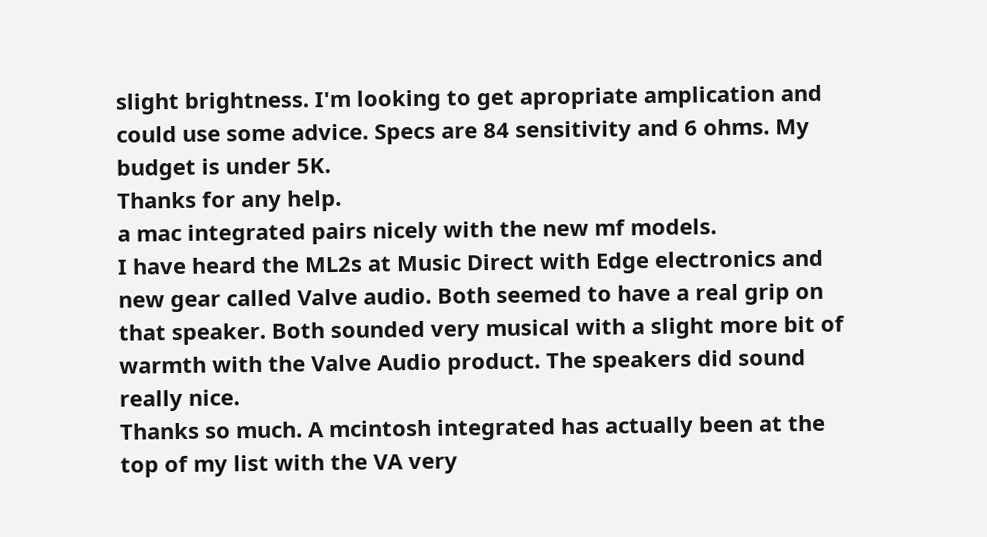slight brightness. I'm looking to get apropriate amplication and could use some advice. Specs are 84 sensitivity and 6 ohms. My budget is under 5K.
Thanks for any help.
a mac integrated pairs nicely with the new mf models.
I have heard the ML2s at Music Direct with Edge electronics and new gear called Valve audio. Both seemed to have a real grip on that speaker. Both sounded very musical with a slight more bit of warmth with the Valve Audio product. The speakers did sound really nice.
Thanks so much. A mcintosh integrated has actually been at the top of my list with the VA very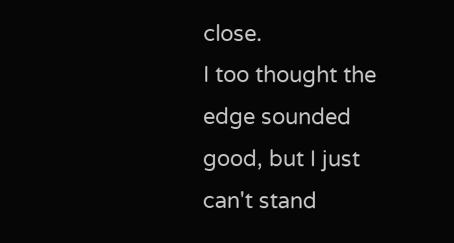close.
I too thought the edge sounded good, but I just can't stand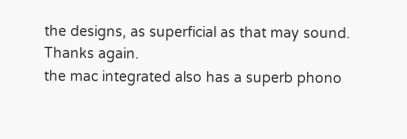the designs, as superficial as that may sound.
Thanks again.
the mac integrated also has a superb phono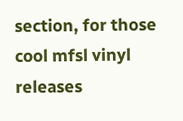section, for those cool mfsl vinyl releases